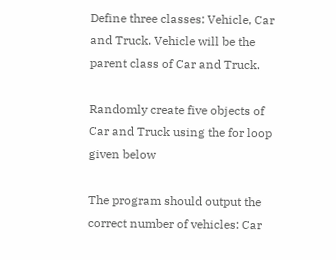Define three classes: Vehicle, Car and Truck. Vehicle will be the parent class of Car and Truck.

Randomly create five objects of Car and Truck using the for loop given below

The program should output the correct number of vehicles: Car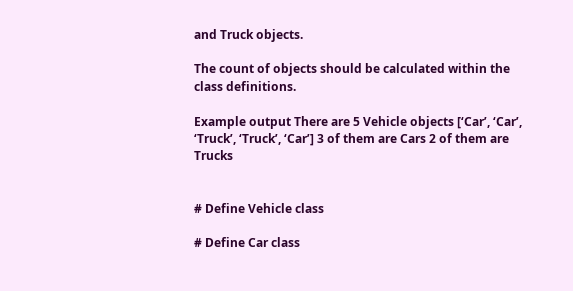and Truck objects.

The count of objects should be calculated within the class definitions.

Example output There are 5 Vehicle objects [‘Car’, ‘Car’, ‘Truck’, ‘Truck’, ‘Car’] 3 of them are Cars 2 of them are Trucks


# Define Vehicle class

# Define Car class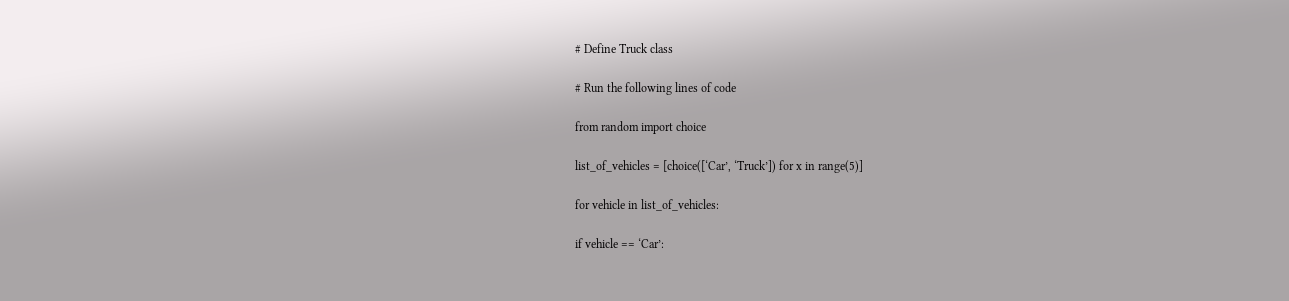# Define Truck class

# Run the following lines of code

from random import choice

list_of_vehicles = [choice([‘Car’, ‘Truck’]) for x in range(5)]

for vehicle in list_of_vehicles:

if vehicle == ‘Car’: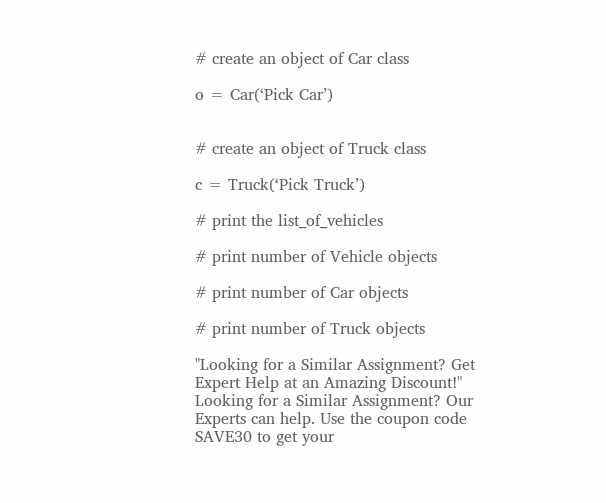# create an object of Car class

o = Car(‘Pick Car’)


# create an object of Truck class

c = Truck(‘Pick Truck’)

# print the list_of_vehicles

# print number of Vehicle objects

# print number of Car objects

# print number of Truck objects

"Looking for a Similar Assignment? Get Expert Help at an Amazing Discount!"
Looking for a Similar Assignment? Our Experts can help. Use the coupon code SAVE30 to get your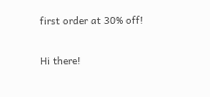first order at 30% off!

Hi there!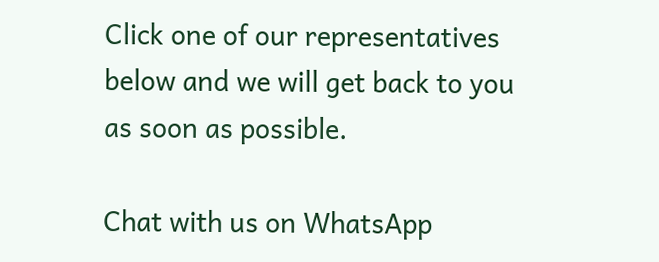Click one of our representatives below and we will get back to you as soon as possible.

Chat with us on WhatsApp